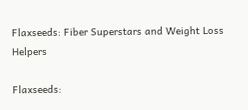Flaxseeds: Fiber Superstars and Weight Loss Helpers

Flaxseeds: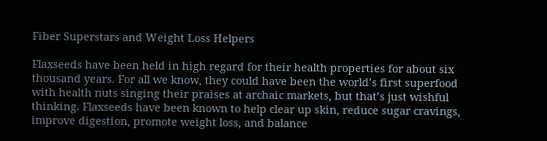Fiber Superstars and Weight Loss Helpers

Flaxseeds have been held in high regard for their health properties for about six thousand years. For all we know, they could have been the world’s first superfood with health nuts singing their praises at archaic markets, but that’s just wishful thinking. Flaxseeds have been known to help clear up skin, reduce sugar cravings, improve digestion, promote weight loss, and balance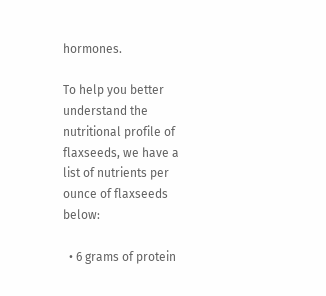hormones.

To help you better understand the nutritional profile of flaxseeds, we have a list of nutrients per ounce of flaxseeds below:

  • 6 grams of protein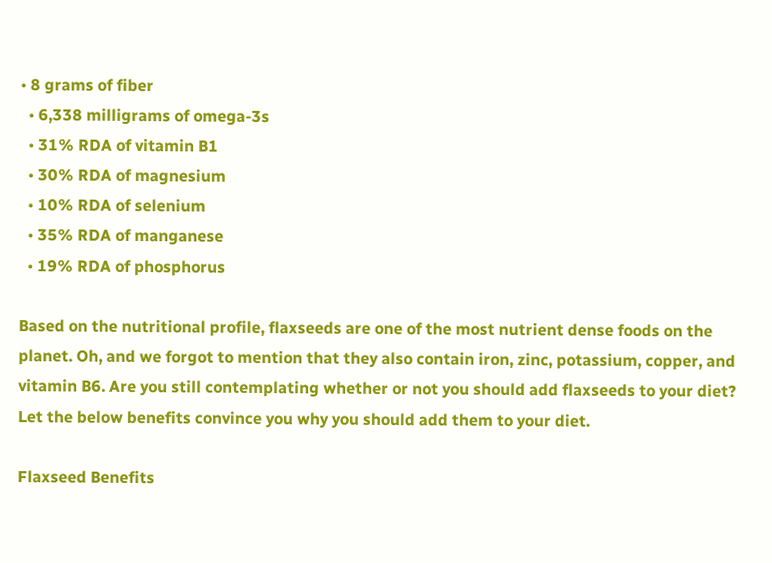• 8 grams of fiber
  • 6,338 milligrams of omega-3s
  • 31% RDA of vitamin B1
  • 30% RDA of magnesium
  • 10% RDA of selenium
  • 35% RDA of manganese
  • 19% RDA of phosphorus

Based on the nutritional profile, flaxseeds are one of the most nutrient dense foods on the planet. Oh, and we forgot to mention that they also contain iron, zinc, potassium, copper, and vitamin B6. Are you still contemplating whether or not you should add flaxseeds to your diet? Let the below benefits convince you why you should add them to your diet.

Flaxseed Benefits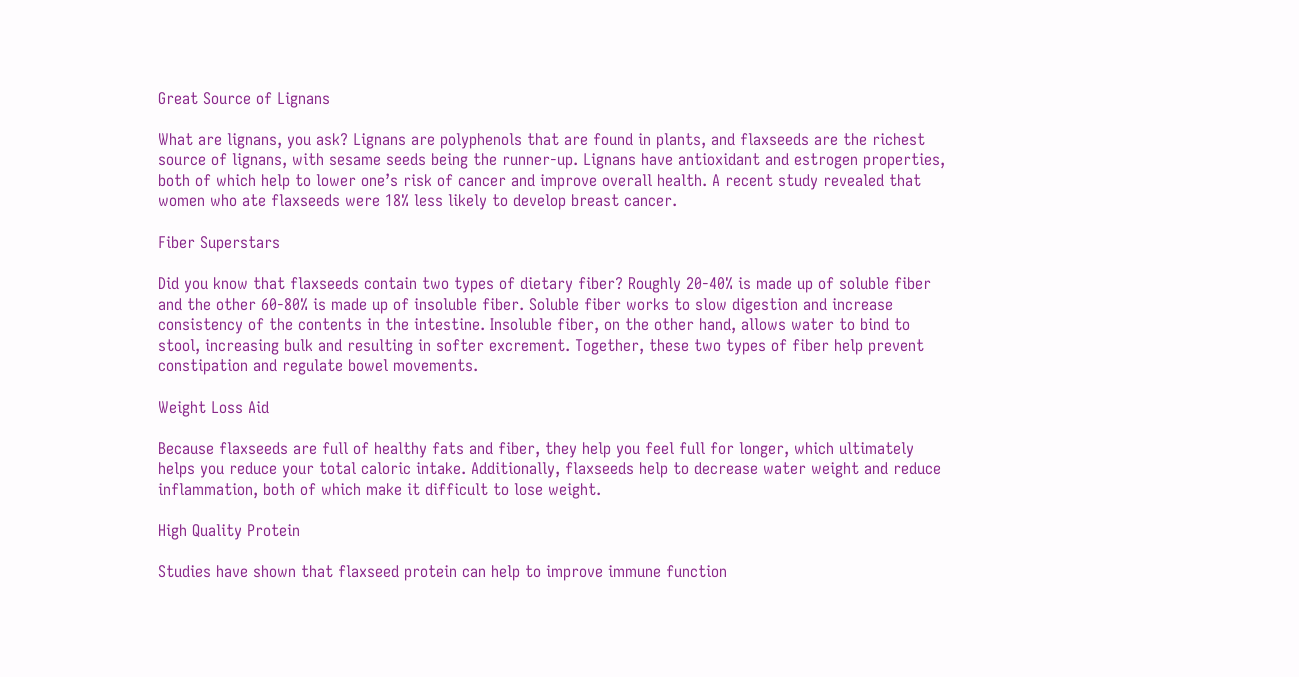Great Source of Lignans

What are lignans, you ask? Lignans are polyphenols that are found in plants, and flaxseeds are the richest source of lignans, with sesame seeds being the runner-up. Lignans have antioxidant and estrogen properties, both of which help to lower one’s risk of cancer and improve overall health. A recent study revealed that women who ate flaxseeds were 18% less likely to develop breast cancer.

Fiber Superstars

Did you know that flaxseeds contain two types of dietary fiber? Roughly 20-40% is made up of soluble fiber and the other 60-80% is made up of insoluble fiber. Soluble fiber works to slow digestion and increase consistency of the contents in the intestine. Insoluble fiber, on the other hand, allows water to bind to stool, increasing bulk and resulting in softer excrement. Together, these two types of fiber help prevent constipation and regulate bowel movements.

Weight Loss Aid

Because flaxseeds are full of healthy fats and fiber, they help you feel full for longer, which ultimately helps you reduce your total caloric intake. Additionally, flaxseeds help to decrease water weight and reduce inflammation, both of which make it difficult to lose weight.

High Quality Protein

Studies have shown that flaxseed protein can help to improve immune function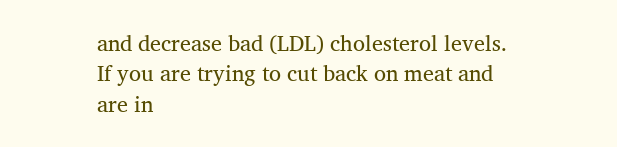and decrease bad (LDL) cholesterol levels. If you are trying to cut back on meat and are in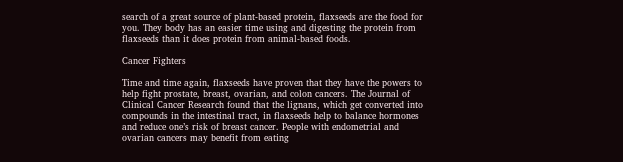search of a great source of plant-based protein, flaxseeds are the food for you. They body has an easier time using and digesting the protein from flaxseeds than it does protein from animal-based foods.

Cancer Fighters

Time and time again, flaxseeds have proven that they have the powers to help fight prostate, breast, ovarian, and colon cancers. The Journal of Clinical Cancer Research found that the lignans, which get converted into compounds in the intestinal tract, in flaxseeds help to balance hormones and reduce one’s risk of breast cancer. People with endometrial and ovarian cancers may benefit from eating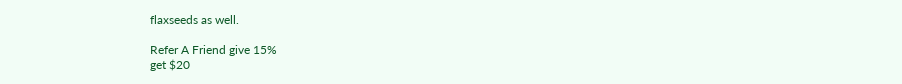flaxseeds as well.

Refer A Friend give 15%
get $20